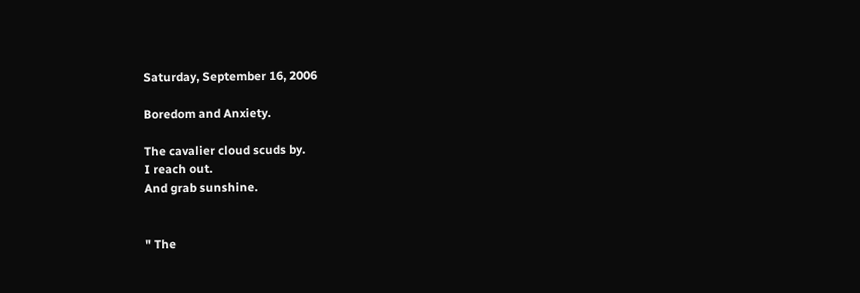Saturday, September 16, 2006

Boredom and Anxiety.

The cavalier cloud scuds by.
I reach out.
And grab sunshine.


" The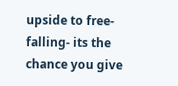upside to free-falling- its the chance you give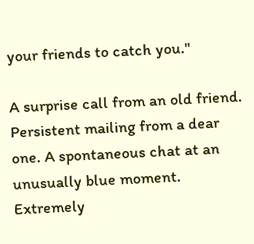your friends to catch you."

A surprise call from an old friend. Persistent mailing from a dear one. A spontaneous chat at an unusually blue moment.
Extremely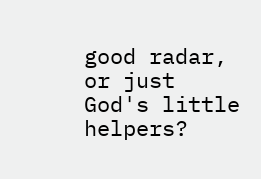good radar, or just God's little helpers?